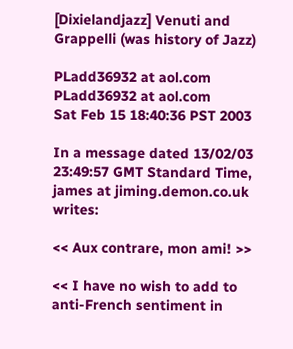[Dixielandjazz] Venuti and Grappelli (was history of Jazz)

PLadd36932 at aol.com PLadd36932 at aol.com
Sat Feb 15 18:40:36 PST 2003

In a message dated 13/02/03 23:49:57 GMT Standard Time,
james at jiming.demon.co.uk writes:

<< Aux contrare, mon ami! >>

<< I have no wish to add to anti-French sentiment in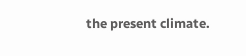the present climate.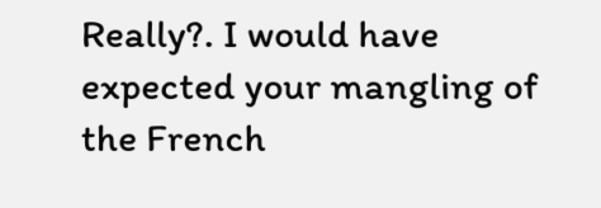Really?. I would have expected your mangling of the French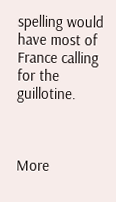spelling would
have most of France calling for the guillotine.



More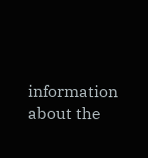information about the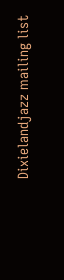Dixielandjazz mailing list